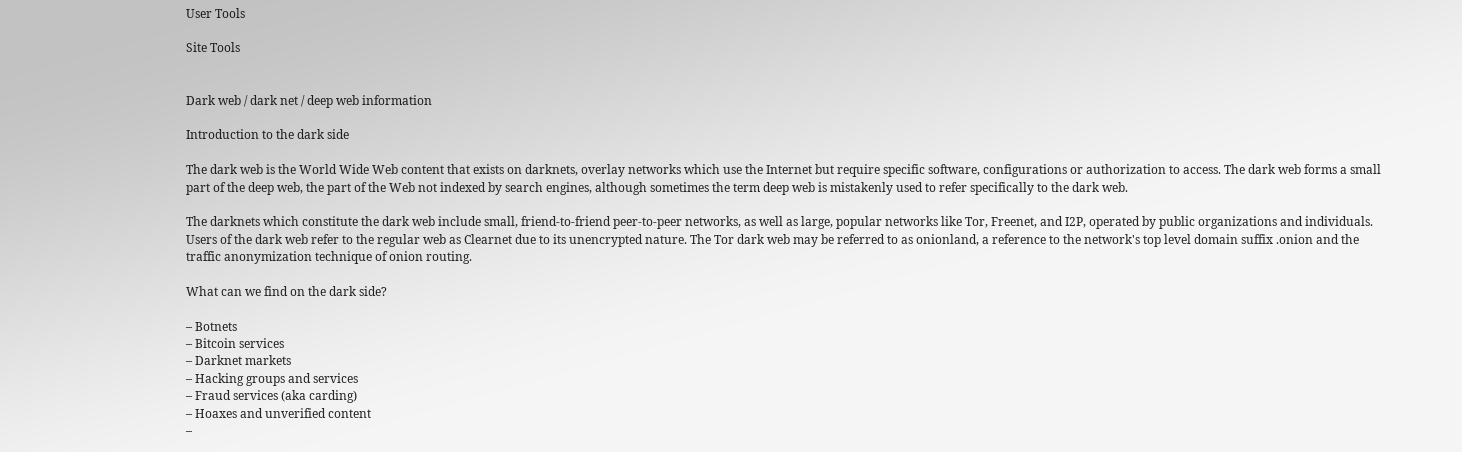User Tools

Site Tools


Dark web / dark net / deep web information

Introduction to the dark side

The dark web is the World Wide Web content that exists on darknets, overlay networks which use the Internet but require specific software, configurations or authorization to access. The dark web forms a small part of the deep web, the part of the Web not indexed by search engines, although sometimes the term deep web is mistakenly used to refer specifically to the dark web.

The darknets which constitute the dark web include small, friend-to-friend peer-to-peer networks, as well as large, popular networks like Tor, Freenet, and I2P, operated by public organizations and individuals. Users of the dark web refer to the regular web as Clearnet due to its unencrypted nature. The Tor dark web may be referred to as onionland, a reference to the network's top level domain suffix .onion and the traffic anonymization technique of onion routing.

What can we find on the dark side?

– Botnets
– Bitcoin services
– Darknet markets
– Hacking groups and services
– Fraud services (aka carding)
– Hoaxes and unverified content
–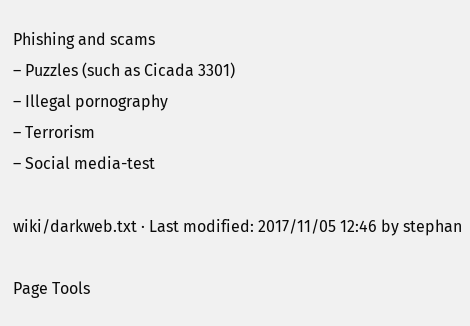Phishing and scams
– Puzzles (such as Cicada 3301)
– Illegal pornography
– Terrorism
– Social media-test

wiki/darkweb.txt · Last modified: 2017/11/05 12:46 by stephan

Page Tools